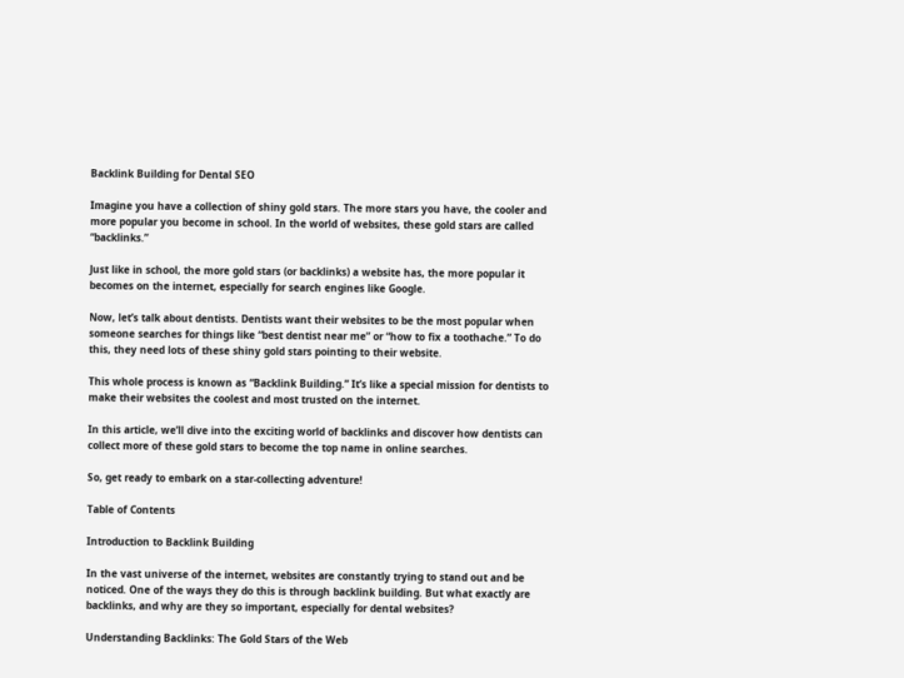Backlink Building for Dental SEO

Imagine you have a collection of shiny gold stars. The more stars you have, the cooler and more popular you become in school. In the world of websites, these gold stars are called “backlinks.”

Just like in school, the more gold stars (or backlinks) a website has, the more popular it becomes on the internet, especially for search engines like Google.

Now, let’s talk about dentists. Dentists want their websites to be the most popular when someone searches for things like “best dentist near me” or “how to fix a toothache.” To do this, they need lots of these shiny gold stars pointing to their website.

This whole process is known as “Backlink Building.” It’s like a special mission for dentists to make their websites the coolest and most trusted on the internet.

In this article, we’ll dive into the exciting world of backlinks and discover how dentists can collect more of these gold stars to become the top name in online searches.

So, get ready to embark on a star-collecting adventure!

Table of Contents

Introduction to Backlink Building

In the vast universe of the internet, websites are constantly trying to stand out and be noticed. One of the ways they do this is through backlink building. But what exactly are backlinks, and why are they so important, especially for dental websites?

Understanding Backlinks: The Gold Stars of the Web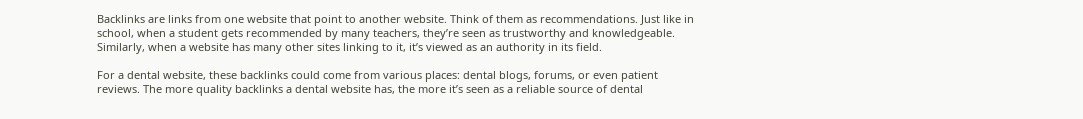Backlinks are links from one website that point to another website. Think of them as recommendations. Just like in school, when a student gets recommended by many teachers, they’re seen as trustworthy and knowledgeable. Similarly, when a website has many other sites linking to it, it’s viewed as an authority in its field.

For a dental website, these backlinks could come from various places: dental blogs, forums, or even patient reviews. The more quality backlinks a dental website has, the more it’s seen as a reliable source of dental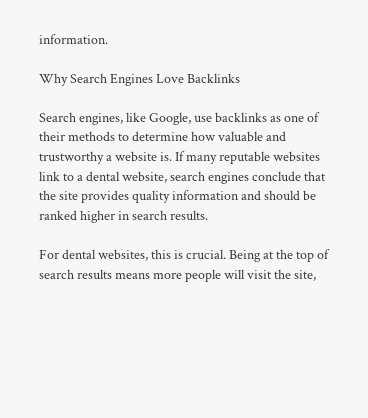information.

Why Search Engines Love Backlinks

Search engines, like Google, use backlinks as one of their methods to determine how valuable and trustworthy a website is. If many reputable websites link to a dental website, search engines conclude that the site provides quality information and should be ranked higher in search results.

For dental websites, this is crucial. Being at the top of search results means more people will visit the site,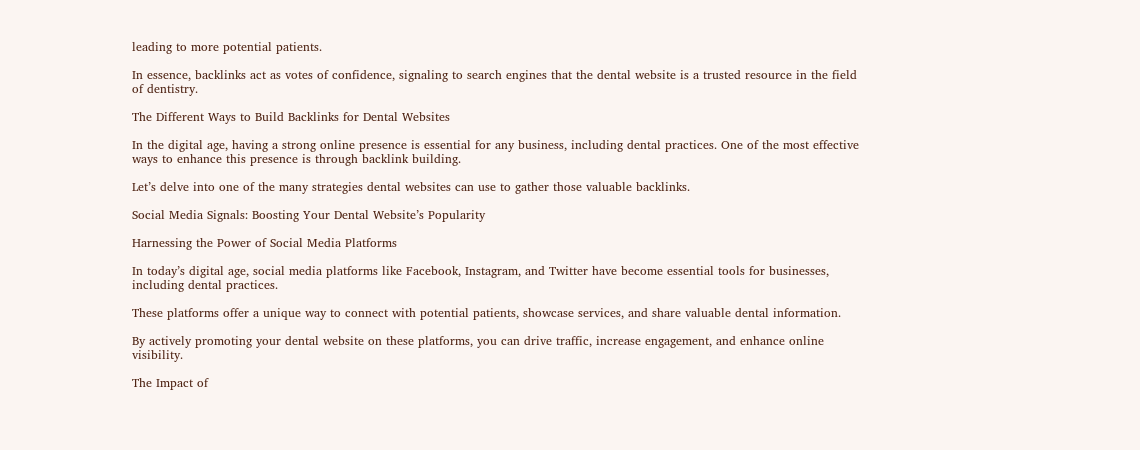leading to more potential patients.

In essence, backlinks act as votes of confidence, signaling to search engines that the dental website is a trusted resource in the field of dentistry.

The Different Ways to Build Backlinks for Dental Websites

In the digital age, having a strong online presence is essential for any business, including dental practices. One of the most effective ways to enhance this presence is through backlink building.

Let’s delve into one of the many strategies dental websites can use to gather those valuable backlinks.

Social Media Signals: Boosting Your Dental Website’s Popularity

Harnessing the Power of Social Media Platforms

In today’s digital age, social media platforms like Facebook, Instagram, and Twitter have become essential tools for businesses, including dental practices.

These platforms offer a unique way to connect with potential patients, showcase services, and share valuable dental information.

By actively promoting your dental website on these platforms, you can drive traffic, increase engagement, and enhance online visibility.

The Impact of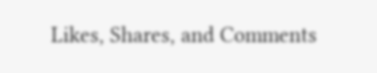Likes, Shares, and Comments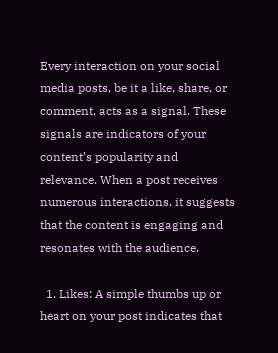Every interaction on your social media posts, be it a like, share, or comment, acts as a signal. These signals are indicators of your content’s popularity and relevance. When a post receives numerous interactions, it suggests that the content is engaging and resonates with the audience.

  1. Likes: A simple thumbs up or heart on your post indicates that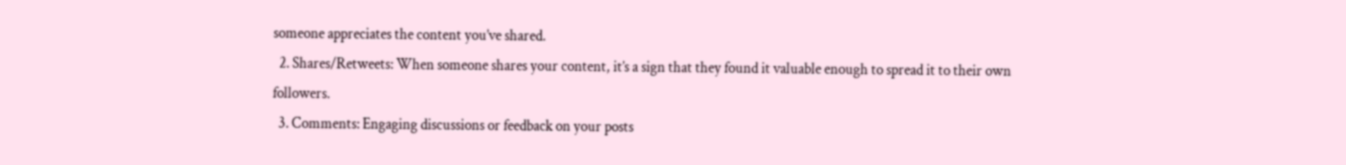someone appreciates the content you’ve shared.
  2. Shares/Retweets: When someone shares your content, it’s a sign that they found it valuable enough to spread it to their own followers.
  3. Comments: Engaging discussions or feedback on your posts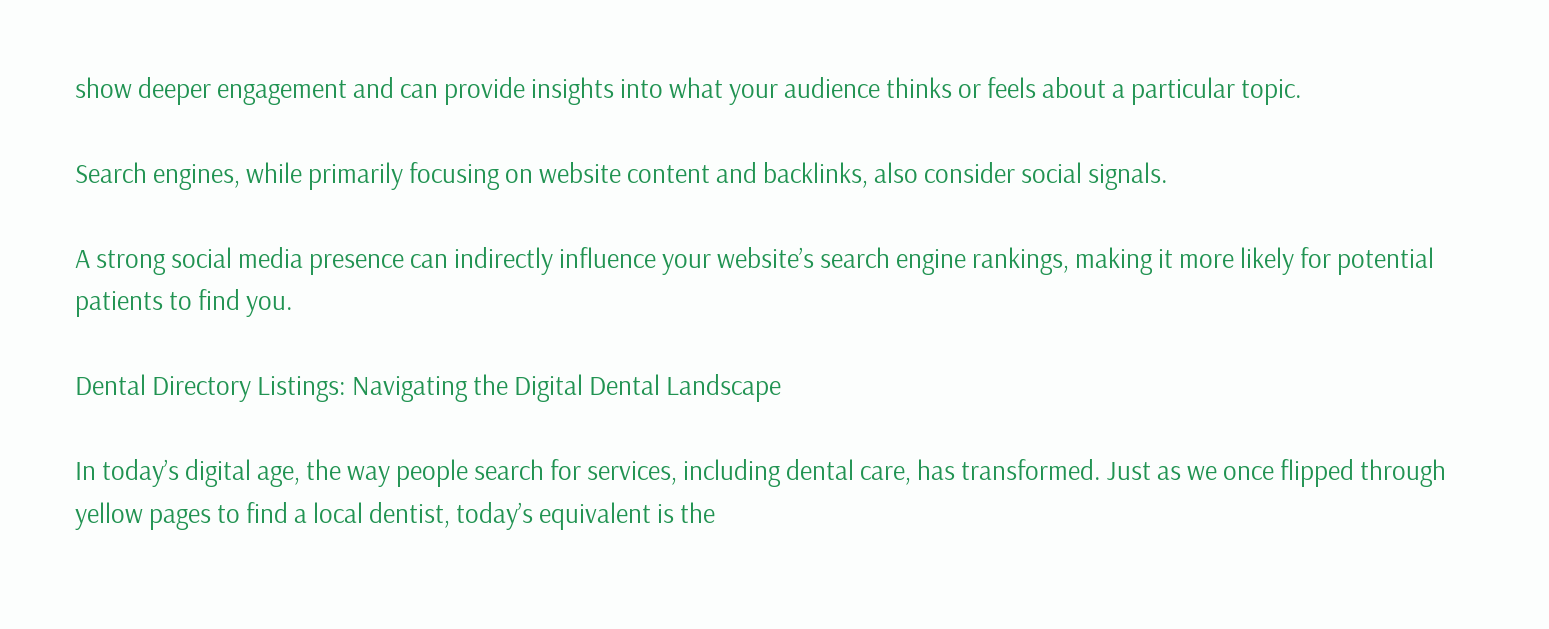show deeper engagement and can provide insights into what your audience thinks or feels about a particular topic.

Search engines, while primarily focusing on website content and backlinks, also consider social signals.

A strong social media presence can indirectly influence your website’s search engine rankings, making it more likely for potential patients to find you.

Dental Directory Listings: Navigating the Digital Dental Landscape

In today’s digital age, the way people search for services, including dental care, has transformed. Just as we once flipped through yellow pages to find a local dentist, today’s equivalent is the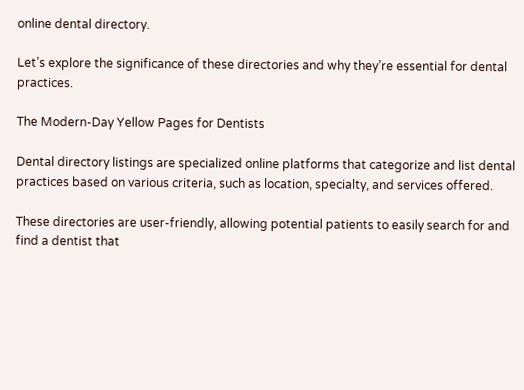online dental directory.

Let’s explore the significance of these directories and why they’re essential for dental practices.

The Modern-Day Yellow Pages for Dentists

Dental directory listings are specialized online platforms that categorize and list dental practices based on various criteria, such as location, specialty, and services offered.

These directories are user-friendly, allowing potential patients to easily search for and find a dentist that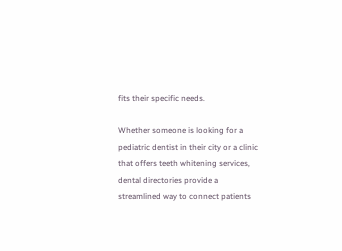fits their specific needs.

Whether someone is looking for a pediatric dentist in their city or a clinic that offers teeth whitening services, dental directories provide a streamlined way to connect patients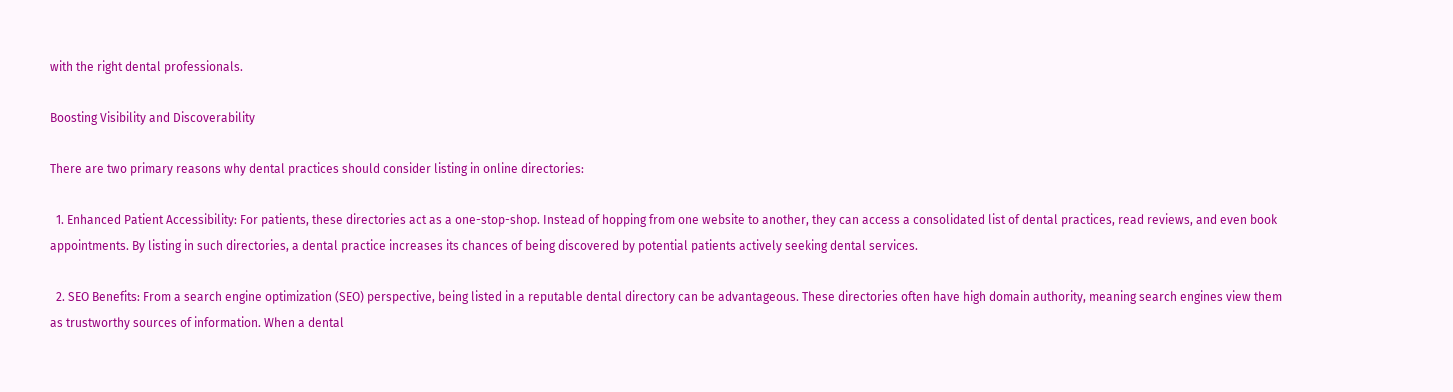with the right dental professionals.

Boosting Visibility and Discoverability

There are two primary reasons why dental practices should consider listing in online directories:

  1. Enhanced Patient Accessibility: For patients, these directories act as a one-stop-shop. Instead of hopping from one website to another, they can access a consolidated list of dental practices, read reviews, and even book appointments. By listing in such directories, a dental practice increases its chances of being discovered by potential patients actively seeking dental services.

  2. SEO Benefits: From a search engine optimization (SEO) perspective, being listed in a reputable dental directory can be advantageous. These directories often have high domain authority, meaning search engines view them as trustworthy sources of information. When a dental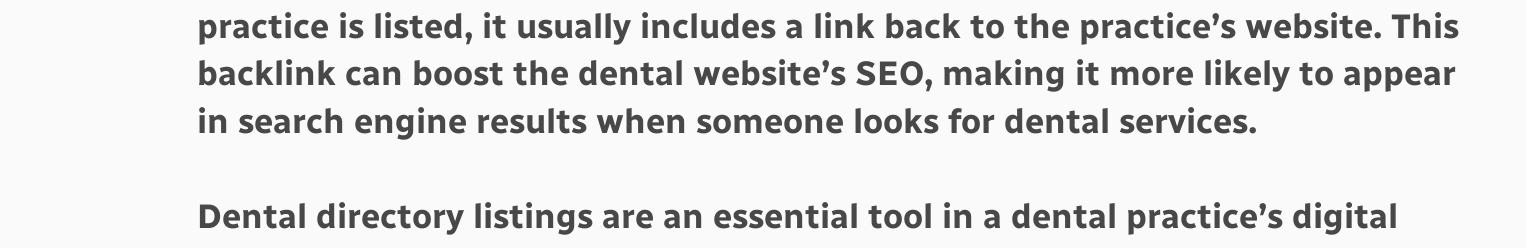practice is listed, it usually includes a link back to the practice’s website. This backlink can boost the dental website’s SEO, making it more likely to appear in search engine results when someone looks for dental services.

Dental directory listings are an essential tool in a dental practice’s digital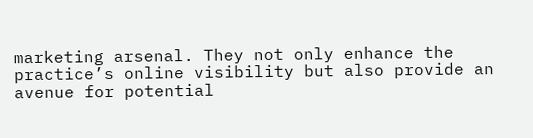marketing arsenal. They not only enhance the practice’s online visibility but also provide an avenue for potential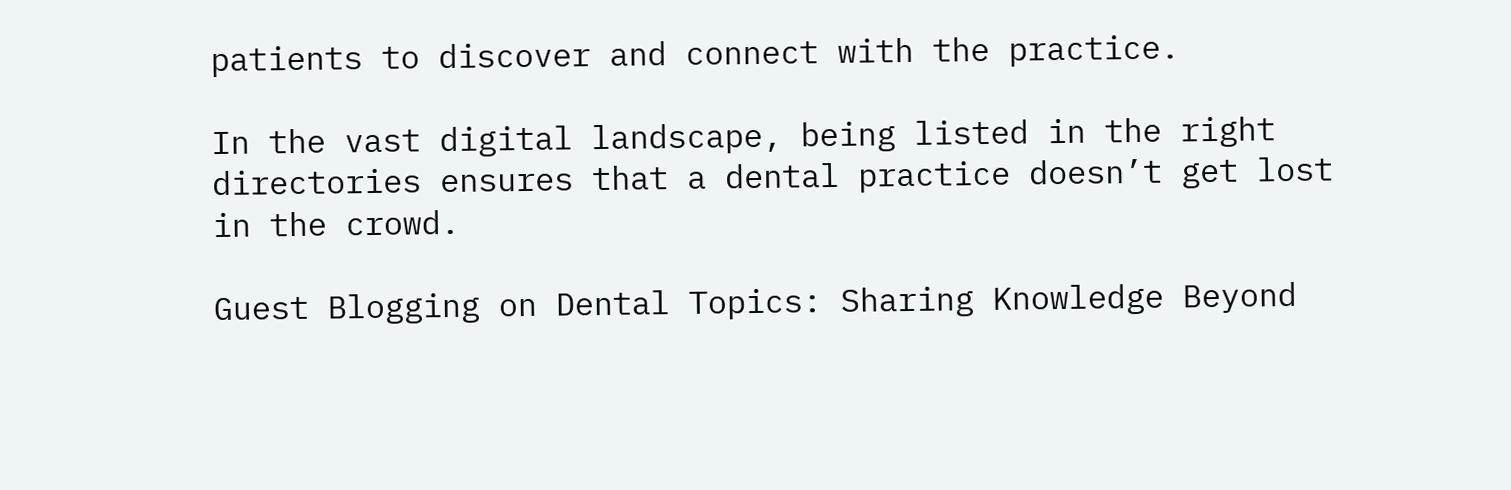patients to discover and connect with the practice.

In the vast digital landscape, being listed in the right directories ensures that a dental practice doesn’t get lost in the crowd.

Guest Blogging on Dental Topics: Sharing Knowledge Beyond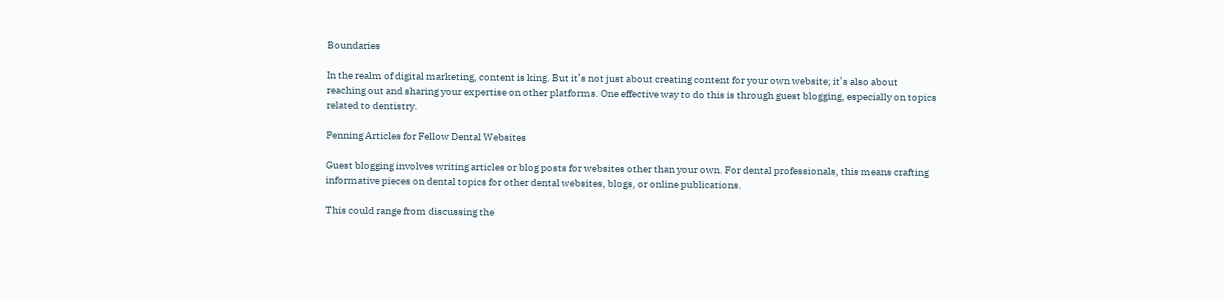Boundaries

In the realm of digital marketing, content is king. But it’s not just about creating content for your own website; it’s also about reaching out and sharing your expertise on other platforms. One effective way to do this is through guest blogging, especially on topics related to dentistry.

Penning Articles for Fellow Dental Websites

Guest blogging involves writing articles or blog posts for websites other than your own. For dental professionals, this means crafting informative pieces on dental topics for other dental websites, blogs, or online publications.

This could range from discussing the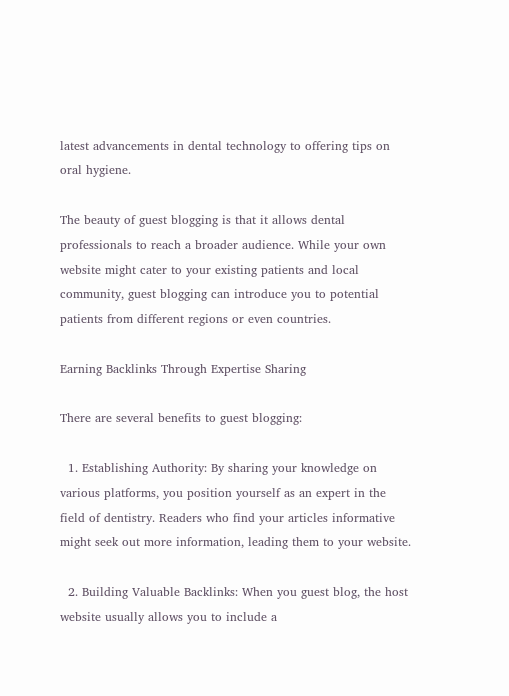latest advancements in dental technology to offering tips on oral hygiene.

The beauty of guest blogging is that it allows dental professionals to reach a broader audience. While your own website might cater to your existing patients and local community, guest blogging can introduce you to potential patients from different regions or even countries.

Earning Backlinks Through Expertise Sharing

There are several benefits to guest blogging:

  1. Establishing Authority: By sharing your knowledge on various platforms, you position yourself as an expert in the field of dentistry. Readers who find your articles informative might seek out more information, leading them to your website.

  2. Building Valuable Backlinks: When you guest blog, the host website usually allows you to include a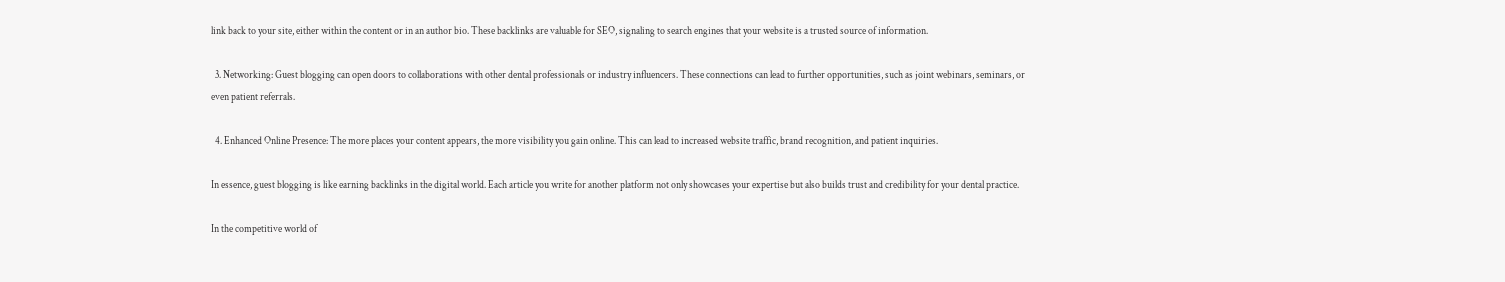link back to your site, either within the content or in an author bio. These backlinks are valuable for SEO, signaling to search engines that your website is a trusted source of information.

  3. Networking: Guest blogging can open doors to collaborations with other dental professionals or industry influencers. These connections can lead to further opportunities, such as joint webinars, seminars, or even patient referrals.

  4. Enhanced Online Presence: The more places your content appears, the more visibility you gain online. This can lead to increased website traffic, brand recognition, and patient inquiries.

In essence, guest blogging is like earning backlinks in the digital world. Each article you write for another platform not only showcases your expertise but also builds trust and credibility for your dental practice.

In the competitive world of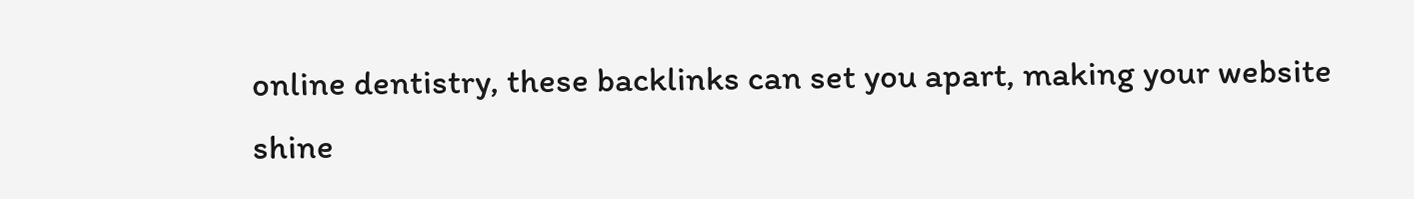online dentistry, these backlinks can set you apart, making your website shine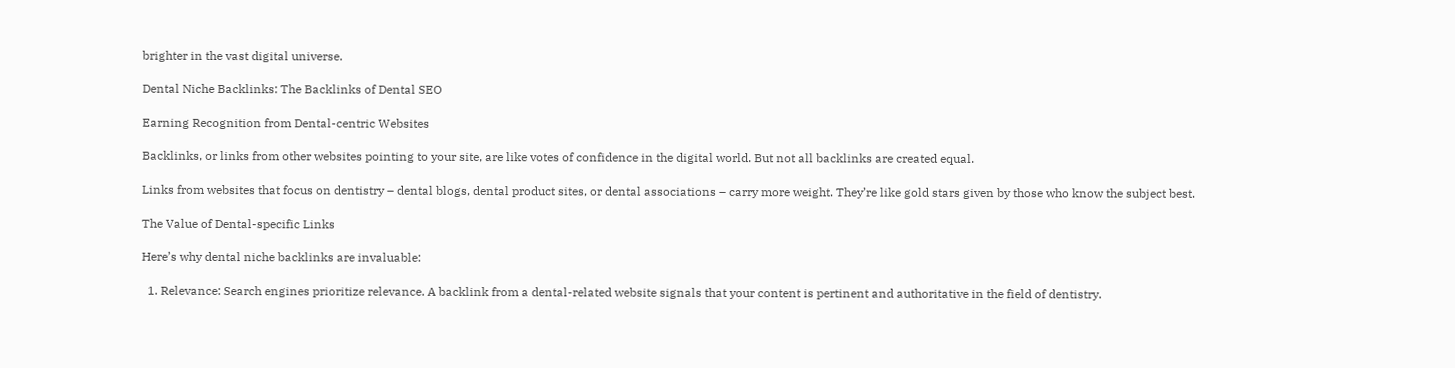brighter in the vast digital universe.

Dental Niche Backlinks: The Backlinks of Dental SEO

Earning Recognition from Dental-centric Websites

Backlinks, or links from other websites pointing to your site, are like votes of confidence in the digital world. But not all backlinks are created equal.

Links from websites that focus on dentistry – dental blogs, dental product sites, or dental associations – carry more weight. They’re like gold stars given by those who know the subject best.

The Value of Dental-specific Links

Here’s why dental niche backlinks are invaluable:

  1. Relevance: Search engines prioritize relevance. A backlink from a dental-related website signals that your content is pertinent and authoritative in the field of dentistry.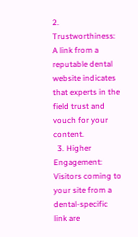2. Trustworthiness: A link from a reputable dental website indicates that experts in the field trust and vouch for your content.
  3. Higher Engagement: Visitors coming to your site from a dental-specific link are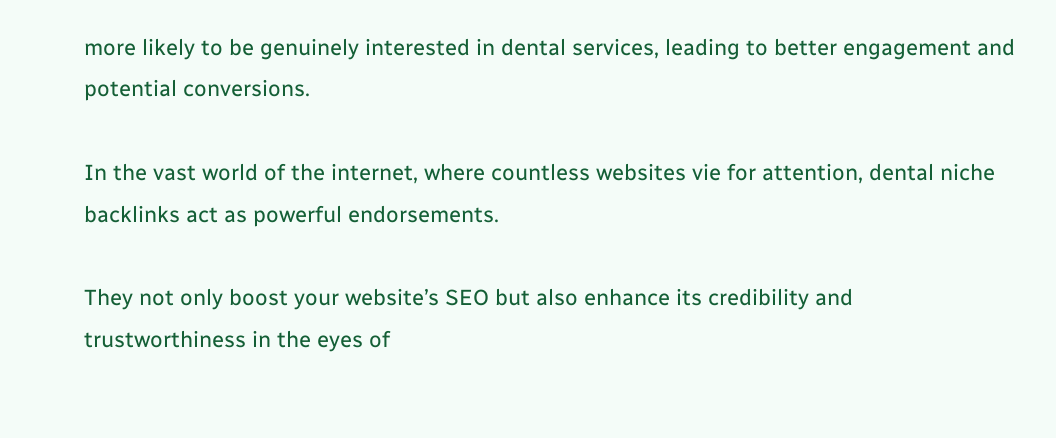more likely to be genuinely interested in dental services, leading to better engagement and potential conversions.

In the vast world of the internet, where countless websites vie for attention, dental niche backlinks act as powerful endorsements.

They not only boost your website’s SEO but also enhance its credibility and trustworthiness in the eyes of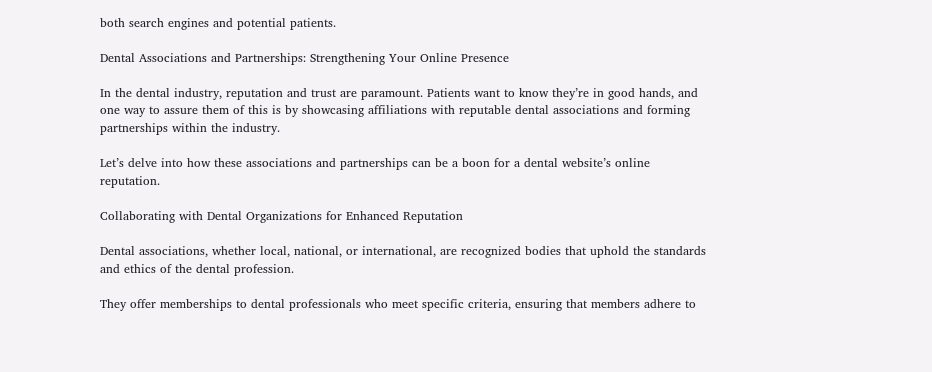both search engines and potential patients.

Dental Associations and Partnerships: Strengthening Your Online Presence

In the dental industry, reputation and trust are paramount. Patients want to know they’re in good hands, and one way to assure them of this is by showcasing affiliations with reputable dental associations and forming partnerships within the industry.

Let’s delve into how these associations and partnerships can be a boon for a dental website’s online reputation.

Collaborating with Dental Organizations for Enhanced Reputation

Dental associations, whether local, national, or international, are recognized bodies that uphold the standards and ethics of the dental profession.

They offer memberships to dental professionals who meet specific criteria, ensuring that members adhere to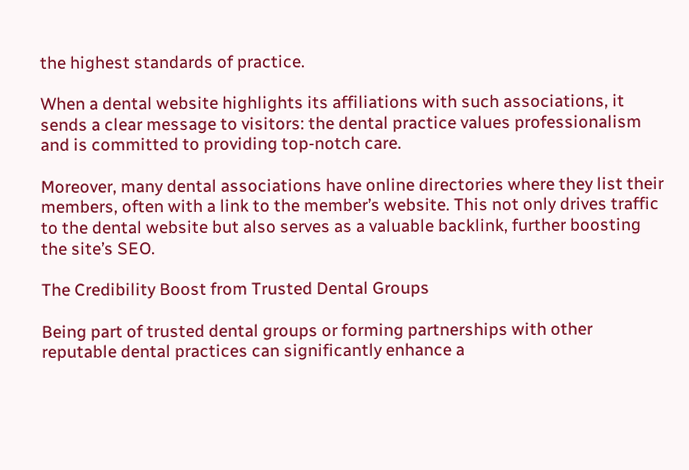the highest standards of practice.

When a dental website highlights its affiliations with such associations, it sends a clear message to visitors: the dental practice values professionalism and is committed to providing top-notch care.

Moreover, many dental associations have online directories where they list their members, often with a link to the member’s website. This not only drives traffic to the dental website but also serves as a valuable backlink, further boosting the site’s SEO.

The Credibility Boost from Trusted Dental Groups

Being part of trusted dental groups or forming partnerships with other reputable dental practices can significantly enhance a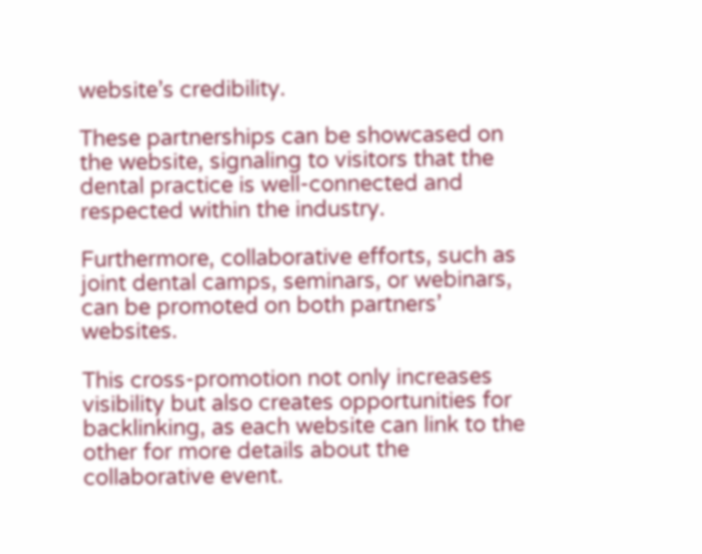website’s credibility.

These partnerships can be showcased on the website, signaling to visitors that the dental practice is well-connected and respected within the industry.

Furthermore, collaborative efforts, such as joint dental camps, seminars, or webinars, can be promoted on both partners’ websites.

This cross-promotion not only increases visibility but also creates opportunities for backlinking, as each website can link to the other for more details about the collaborative event.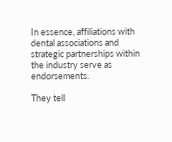In essence, affiliations with dental associations and strategic partnerships within the industry serve as endorsements.

They tell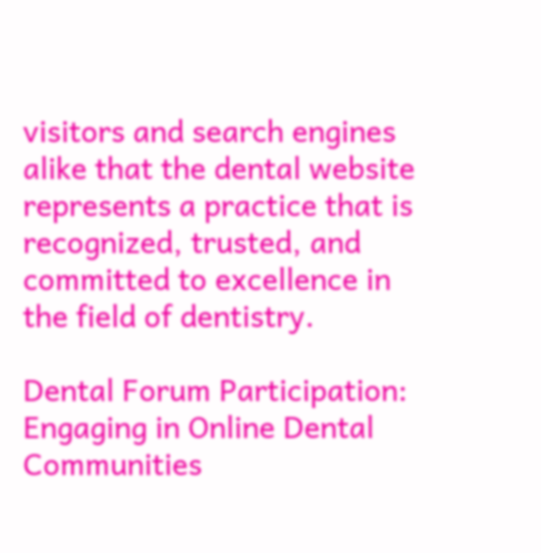visitors and search engines alike that the dental website represents a practice that is recognized, trusted, and committed to excellence in the field of dentistry.

Dental Forum Participation: Engaging in Online Dental Communities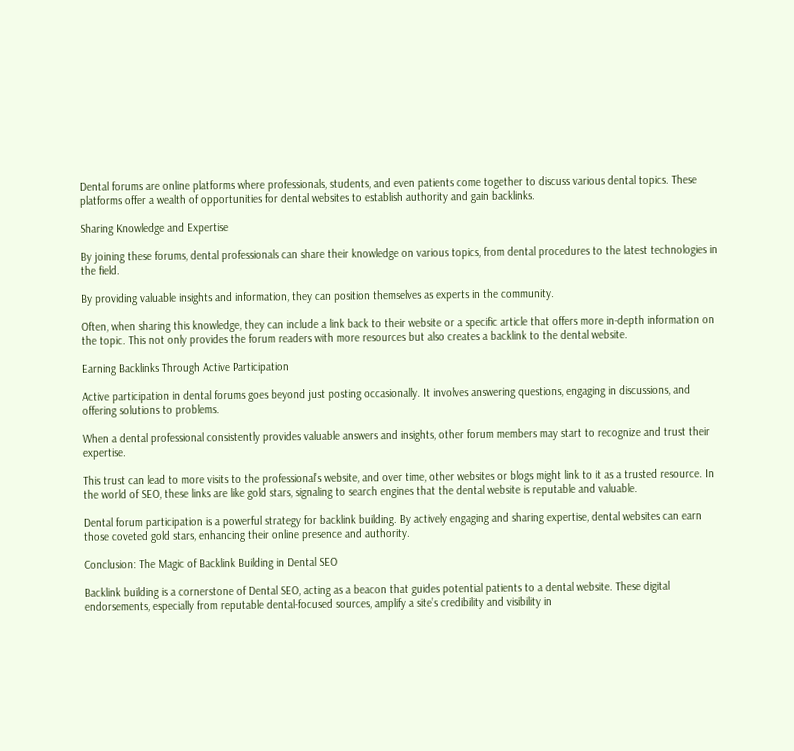Dental forums are online platforms where professionals, students, and even patients come together to discuss various dental topics. These platforms offer a wealth of opportunities for dental websites to establish authority and gain backlinks.

Sharing Knowledge and Expertise

By joining these forums, dental professionals can share their knowledge on various topics, from dental procedures to the latest technologies in the field.

By providing valuable insights and information, they can position themselves as experts in the community.

Often, when sharing this knowledge, they can include a link back to their website or a specific article that offers more in-depth information on the topic. This not only provides the forum readers with more resources but also creates a backlink to the dental website.

Earning Backlinks Through Active Participation

Active participation in dental forums goes beyond just posting occasionally. It involves answering questions, engaging in discussions, and offering solutions to problems.

When a dental professional consistently provides valuable answers and insights, other forum members may start to recognize and trust their expertise.

This trust can lead to more visits to the professional’s website, and over time, other websites or blogs might link to it as a trusted resource. In the world of SEO, these links are like gold stars, signaling to search engines that the dental website is reputable and valuable.

Dental forum participation is a powerful strategy for backlink building. By actively engaging and sharing expertise, dental websites can earn those coveted gold stars, enhancing their online presence and authority.

Conclusion: The Magic of Backlink Building in Dental SEO

Backlink building is a cornerstone of Dental SEO, acting as a beacon that guides potential patients to a dental website. These digital endorsements, especially from reputable dental-focused sources, amplify a site’s credibility and visibility in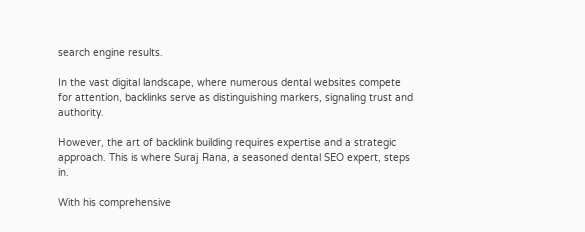search engine results.

In the vast digital landscape, where numerous dental websites compete for attention, backlinks serve as distinguishing markers, signaling trust and authority.

However, the art of backlink building requires expertise and a strategic approach. This is where Suraj Rana, a seasoned dental SEO expert, steps in.

With his comprehensive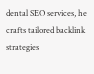dental SEO services, he crafts tailored backlink strategies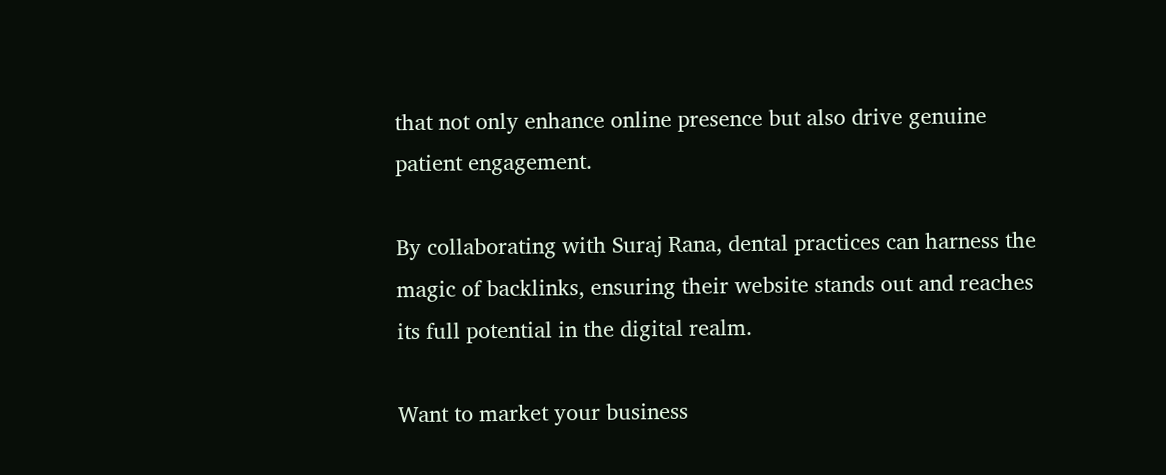that not only enhance online presence but also drive genuine patient engagement.

By collaborating with Suraj Rana, dental practices can harness the magic of backlinks, ensuring their website stands out and reaches its full potential in the digital realm.

Want to market your business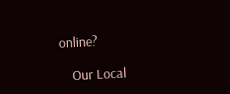online?

    Our Local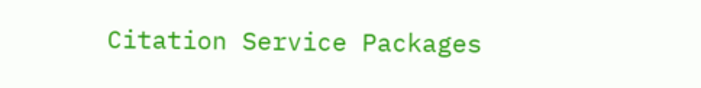Citation Service Packages